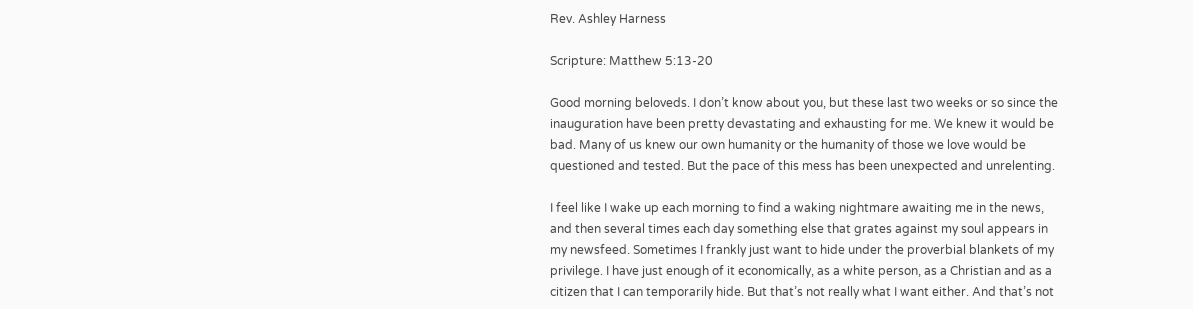Rev. Ashley Harness

Scripture: Matthew 5:13-20

Good morning beloveds. I don’t know about you, but these last two weeks or so since the inauguration have been pretty devastating and exhausting for me. We knew it would be bad. Many of us knew our own humanity or the humanity of those we love would be questioned and tested. But the pace of this mess has been unexpected and unrelenting.

I feel like I wake up each morning to find a waking nightmare awaiting me in the news, and then several times each day something else that grates against my soul appears in my newsfeed. Sometimes I frankly just want to hide under the proverbial blankets of my privilege. I have just enough of it economically, as a white person, as a Christian and as a citizen that I can temporarily hide. But that’s not really what I want either. And that’s not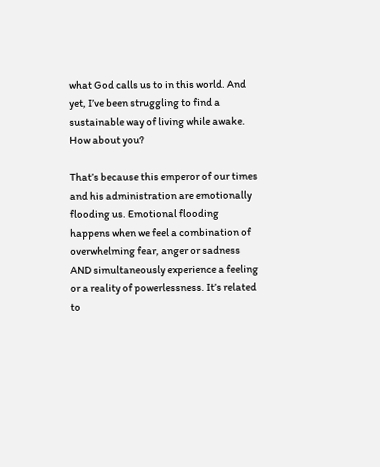what God calls us to in this world. And yet, I’ve been struggling to find a sustainable way of living while awake. How about you?

That’s because this emperor of our times and his administration are emotionally flooding us. Emotional flooding happens when we feel a combination of overwhelming fear, anger or sadness AND simultaneously experience a feeling or a reality of powerlessness. It’s related to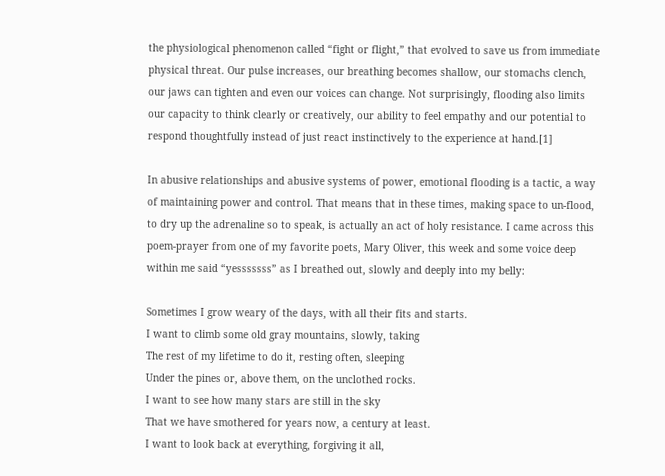the physiological phenomenon called “fight or flight,” that evolved to save us from immediate physical threat. Our pulse increases, our breathing becomes shallow, our stomachs clench, our jaws can tighten and even our voices can change. Not surprisingly, flooding also limits our capacity to think clearly or creatively, our ability to feel empathy and our potential to respond thoughtfully instead of just react instinctively to the experience at hand.[1]

In abusive relationships and abusive systems of power, emotional flooding is a tactic, a way of maintaining power and control. That means that in these times, making space to un-flood, to dry up the adrenaline so to speak, is actually an act of holy resistance. I came across this poem-prayer from one of my favorite poets, Mary Oliver, this week and some voice deep within me said “yesssssss” as I breathed out, slowly and deeply into my belly:

Sometimes I grow weary of the days, with all their fits and starts.
I want to climb some old gray mountains, slowly, taking
The rest of my lifetime to do it, resting often, sleeping
Under the pines or, above them, on the unclothed rocks.
I want to see how many stars are still in the sky
That we have smothered for years now, a century at least.
I want to look back at everything, forgiving it all,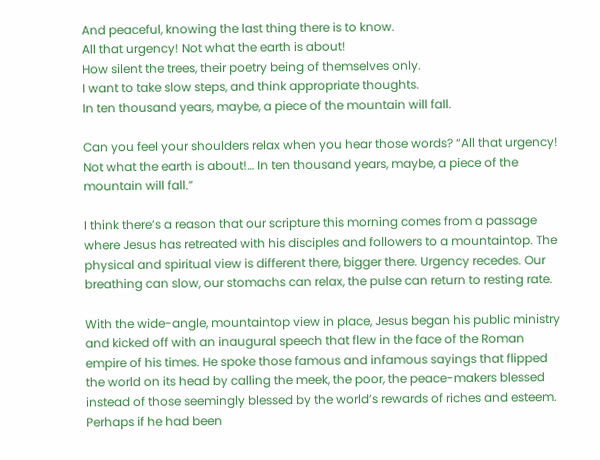And peaceful, knowing the last thing there is to know.
All that urgency! Not what the earth is about!
How silent the trees, their poetry being of themselves only.
I want to take slow steps, and think appropriate thoughts.
In ten thousand years, maybe, a piece of the mountain will fall.

Can you feel your shoulders relax when you hear those words? “All that urgency! Not what the earth is about!… In ten thousand years, maybe, a piece of the mountain will fall.”

I think there’s a reason that our scripture this morning comes from a passage where Jesus has retreated with his disciples and followers to a mountaintop. The physical and spiritual view is different there, bigger there. Urgency recedes. Our breathing can slow, our stomachs can relax, the pulse can return to resting rate.

With the wide-angle, mountaintop view in place, Jesus began his public ministry and kicked off with an inaugural speech that flew in the face of the Roman empire of his times. He spoke those famous and infamous sayings that flipped the world on its head by calling the meek, the poor, the peace-makers blessed instead of those seemingly blessed by the world’s rewards of riches and esteem. Perhaps if he had been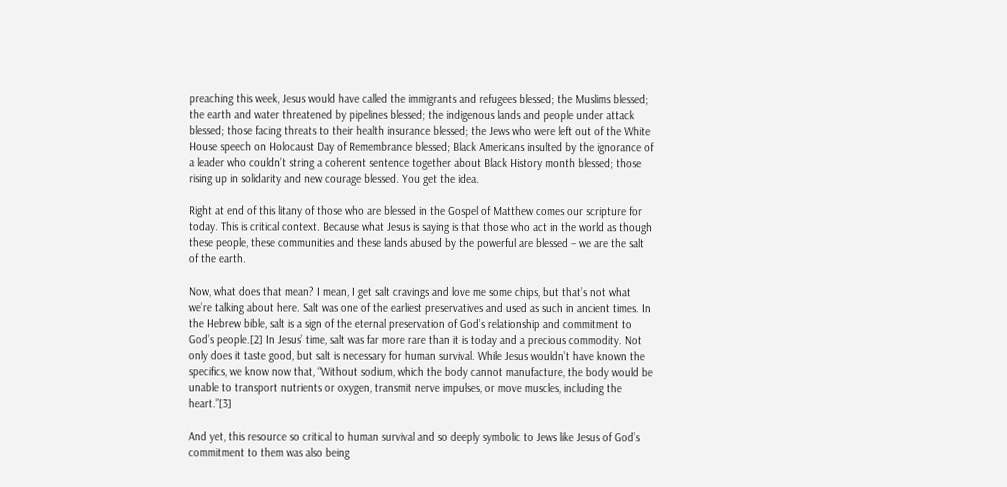preaching this week, Jesus would have called the immigrants and refugees blessed; the Muslims blessed; the earth and water threatened by pipelines blessed; the indigenous lands and people under attack blessed; those facing threats to their health insurance blessed; the Jews who were left out of the White House speech on Holocaust Day of Remembrance blessed; Black Americans insulted by the ignorance of a leader who couldn’t string a coherent sentence together about Black History month blessed; those rising up in solidarity and new courage blessed. You get the idea.

Right at end of this litany of those who are blessed in the Gospel of Matthew comes our scripture for today. This is critical context. Because what Jesus is saying is that those who act in the world as though these people, these communities and these lands abused by the powerful are blessed – we are the salt of the earth.

Now, what does that mean? I mean, I get salt cravings and love me some chips, but that’s not what we’re talking about here. Salt was one of the earliest preservatives and used as such in ancient times. In the Hebrew bible, salt is a sign of the eternal preservation of God’s relationship and commitment to God’s people.[2] In Jesus’ time, salt was far more rare than it is today and a precious commodity. Not only does it taste good, but salt is necessary for human survival. While Jesus wouldn’t have known the specifics, we know now that, “Without sodium, which the body cannot manufacture, the body would be unable to transport nutrients or oxygen, transmit nerve impulses, or move muscles, including the heart.”[3]

And yet, this resource so critical to human survival and so deeply symbolic to Jews like Jesus of God’s commitment to them was also being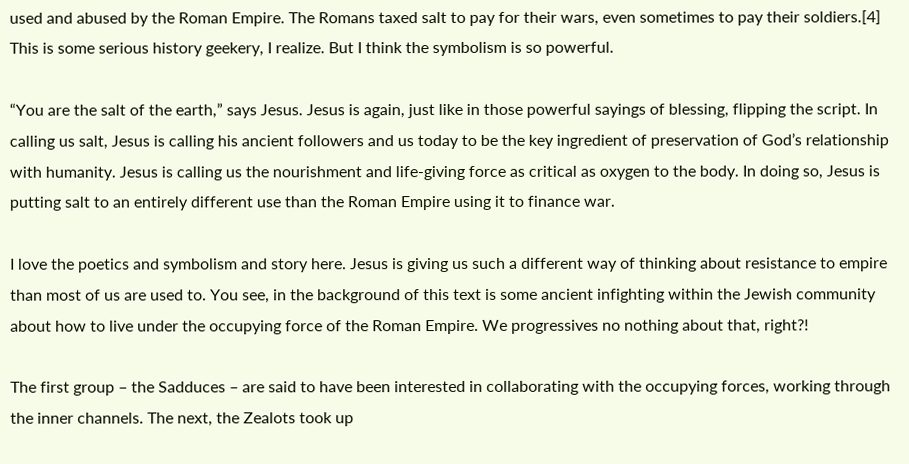used and abused by the Roman Empire. The Romans taxed salt to pay for their wars, even sometimes to pay their soldiers.[4] This is some serious history geekery, I realize. But I think the symbolism is so powerful.

“You are the salt of the earth,” says Jesus. Jesus is again, just like in those powerful sayings of blessing, flipping the script. In calling us salt, Jesus is calling his ancient followers and us today to be the key ingredient of preservation of God’s relationship with humanity. Jesus is calling us the nourishment and life-giving force as critical as oxygen to the body. In doing so, Jesus is putting salt to an entirely different use than the Roman Empire using it to finance war.

I love the poetics and symbolism and story here. Jesus is giving us such a different way of thinking about resistance to empire than most of us are used to. You see, in the background of this text is some ancient infighting within the Jewish community about how to live under the occupying force of the Roman Empire. We progressives no nothing about that, right?!

The first group – the Sadduces – are said to have been interested in collaborating with the occupying forces, working through the inner channels. The next, the Zealots took up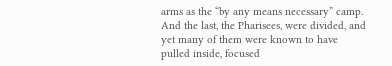arms as the “by any means necessary” camp. And the last, the Pharisees, were divided, and yet many of them were known to have pulled inside, focused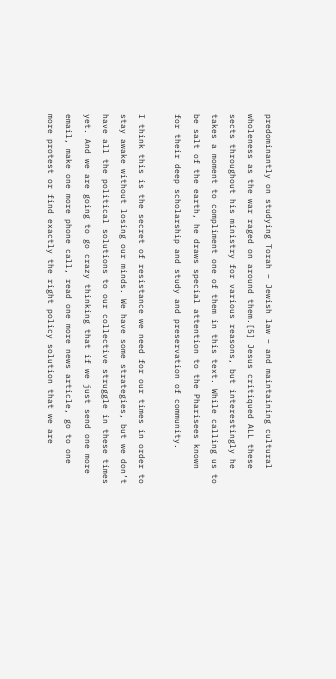predominantly on studying Torah – Jewish law – and maintaining cultural wholeness as the war raged on around them.[5] Jesus critiqued ALL these sects throughout his ministry for various reasons, but interestingly he takes a moment to compliment one of them in this text. While calling us to be salt of the earth, he draws special attention to the Pharisees known for their deep scholarship and study and preservation of community.

I think this is the secret of resistance we need for our times in order to stay awake without losing our minds. We have some strategies, but we don’t have all the political solutions to our collective struggle in these times yet. And we are going to go crazy thinking that if we just send one more email, make one more phone call, read one more news article, go to one more protest or find exactly the right policy solution that we are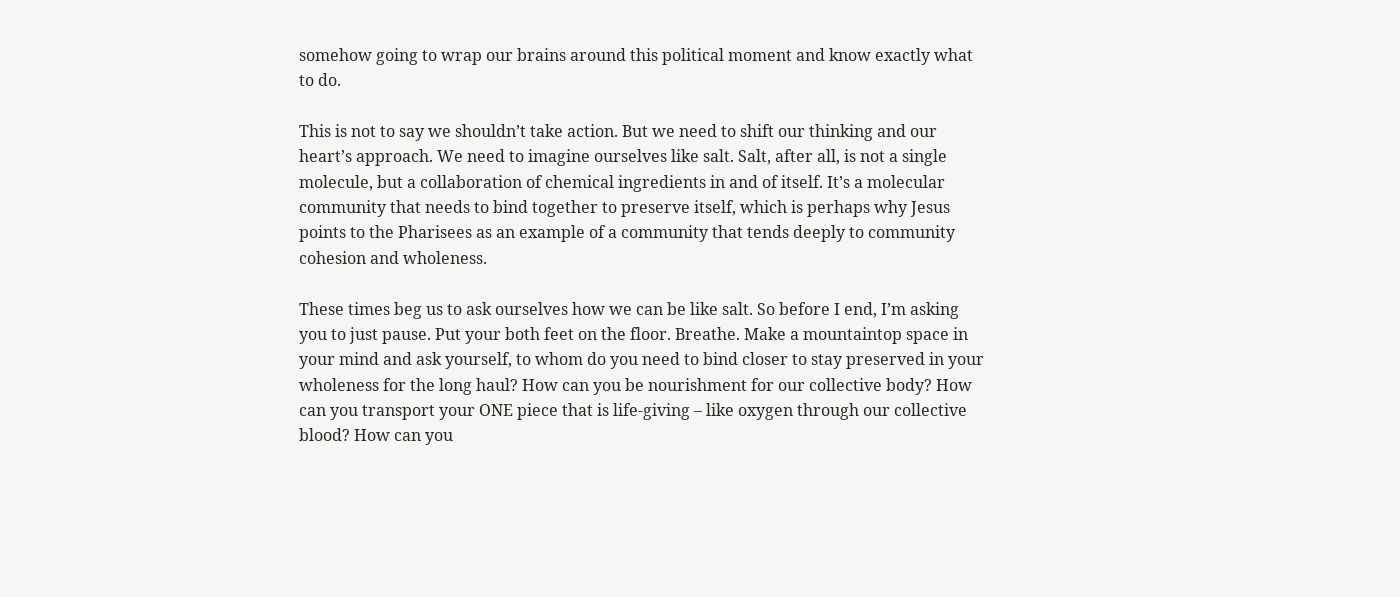somehow going to wrap our brains around this political moment and know exactly what to do.

This is not to say we shouldn’t take action. But we need to shift our thinking and our heart’s approach. We need to imagine ourselves like salt. Salt, after all, is not a single molecule, but a collaboration of chemical ingredients in and of itself. It’s a molecular community that needs to bind together to preserve itself, which is perhaps why Jesus points to the Pharisees as an example of a community that tends deeply to community cohesion and wholeness.

These times beg us to ask ourselves how we can be like salt. So before I end, I’m asking you to just pause. Put your both feet on the floor. Breathe. Make a mountaintop space in your mind and ask yourself, to whom do you need to bind closer to stay preserved in your wholeness for the long haul? How can you be nourishment for our collective body? How can you transport your ONE piece that is life-giving – like oxygen through our collective blood? How can you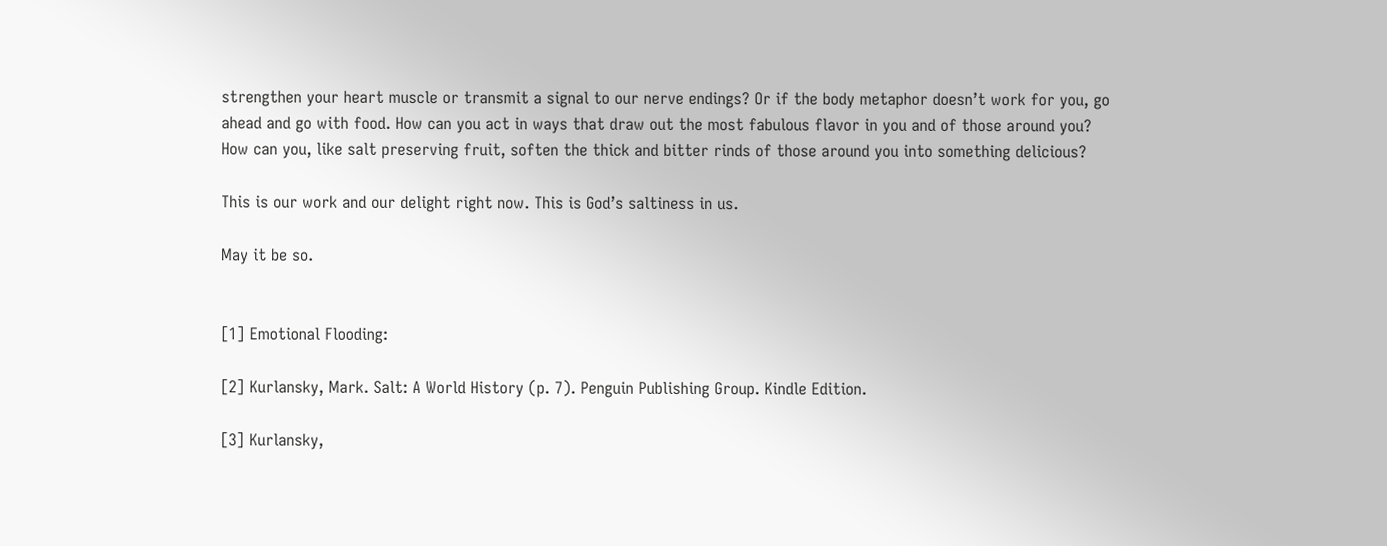strengthen your heart muscle or transmit a signal to our nerve endings? Or if the body metaphor doesn’t work for you, go ahead and go with food. How can you act in ways that draw out the most fabulous flavor in you and of those around you? How can you, like salt preserving fruit, soften the thick and bitter rinds of those around you into something delicious?

This is our work and our delight right now. This is God’s saltiness in us.

May it be so.


[1] Emotional Flooding:

[2] Kurlansky, Mark. Salt: A World History (p. 7). Penguin Publishing Group. Kindle Edition.

[3] Kurlansky,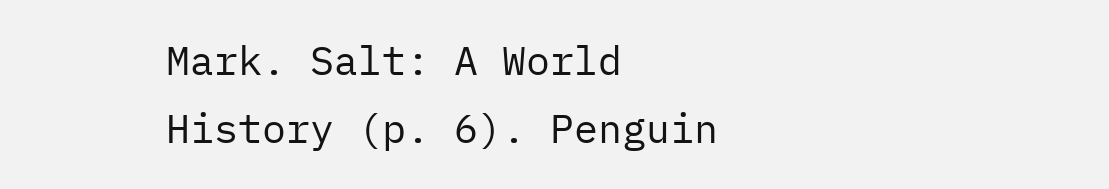Mark. Salt: A World History (p. 6). Penguin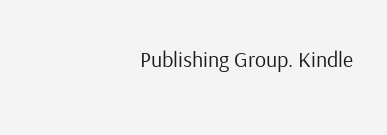Publishing Group. Kindle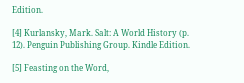Edition.

[4] Kurlansky, Mark. Salt: A World History (p. 12). Penguin Publishing Group. Kindle Edition.

[5] Feasting on the Word,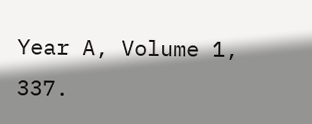Year A, Volume 1, 337.